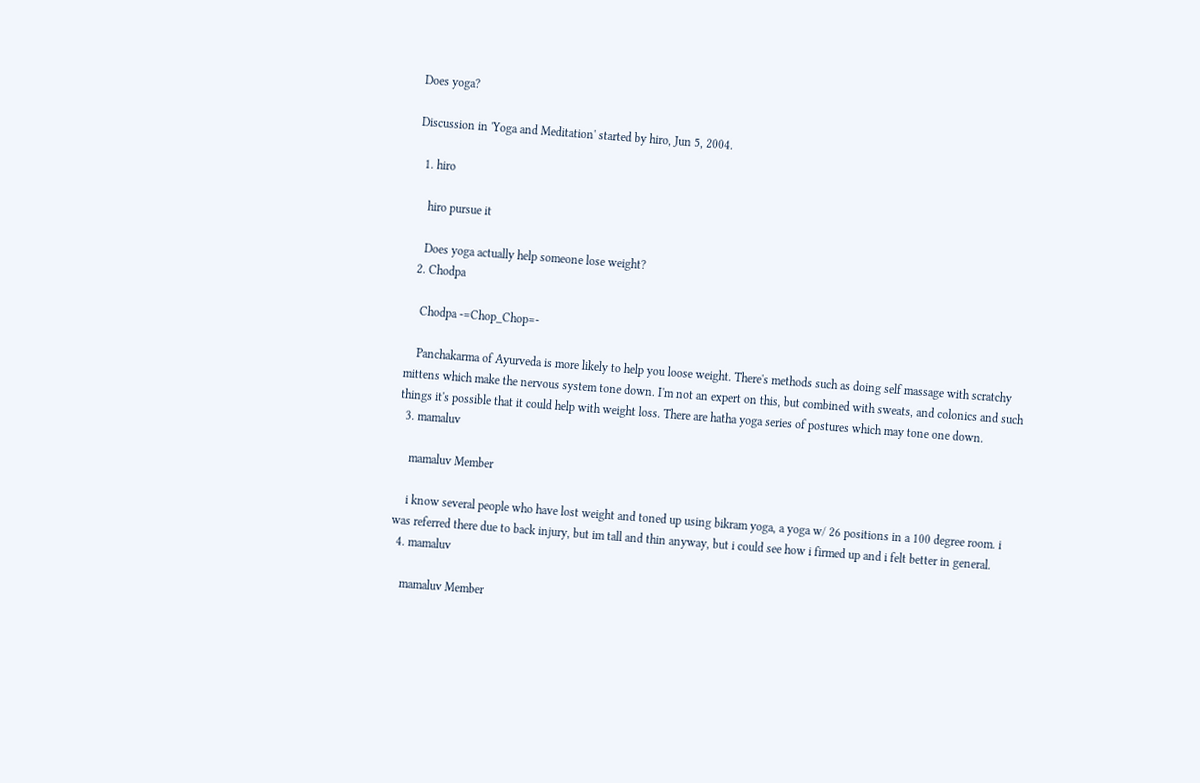Does yoga?

Discussion in 'Yoga and Meditation' started by hiro, Jun 5, 2004.

  1. hiro

    hiro pursue it

    Does yoga actually help someone lose weight?
  2. Chodpa

    Chodpa -=Chop_Chop=-

    Panchakarma of Ayurveda is more likely to help you loose weight. There's methods such as doing self massage with scratchy mittens which make the nervous system tone down. I'm not an expert on this, but combined with sweats, and colonics and such things it's possible that it could help with weight loss. There are hatha yoga series of postures which may tone one down.
  3. mamaluv

    mamaluv Member

    i know several people who have lost weight and toned up using bikram yoga, a yoga w/ 26 positions in a 100 degree room. i was referred there due to back injury, but im tall and thin anyway, but i could see how i firmed up and i felt better in general.
  4. mamaluv

    mamaluv Member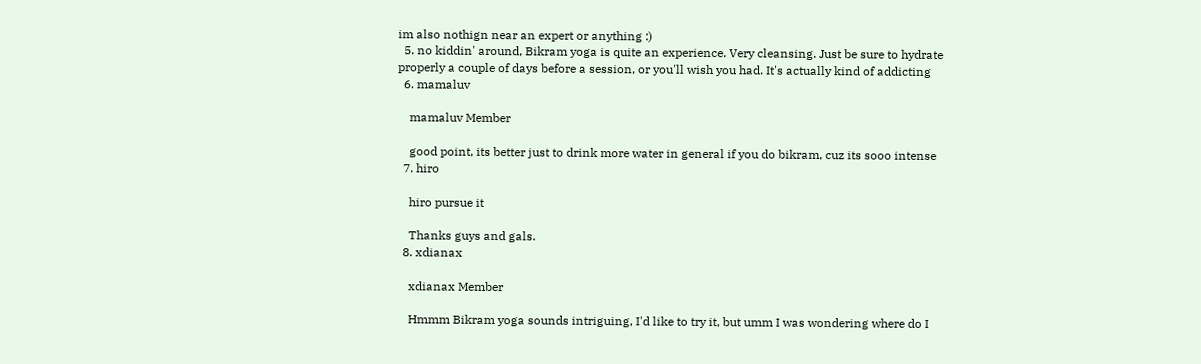im also nothign near an expert or anything :)
  5. no kiddin' around, Bikram yoga is quite an experience. Very cleansing. Just be sure to hydrate properly a couple of days before a session, or you'll wish you had. It's actually kind of addicting
  6. mamaluv

    mamaluv Member

    good point, its better just to drink more water in general if you do bikram, cuz its sooo intense
  7. hiro

    hiro pursue it

    Thanks guys and gals.
  8. xdianax

    xdianax Member

    Hmmm Bikram yoga sounds intriguing, I'd like to try it, but umm I was wondering where do I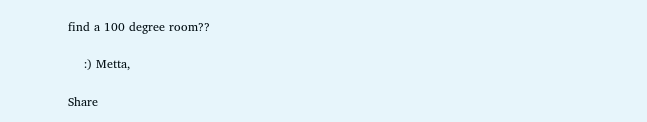find a 100 degree room??

    :) Metta,

Share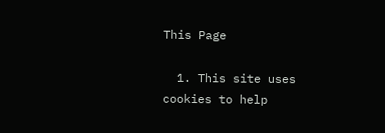This Page

  1. This site uses cookies to help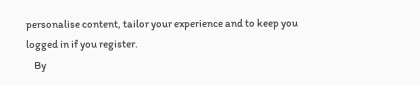personalise content, tailor your experience and to keep you logged in if you register.
    By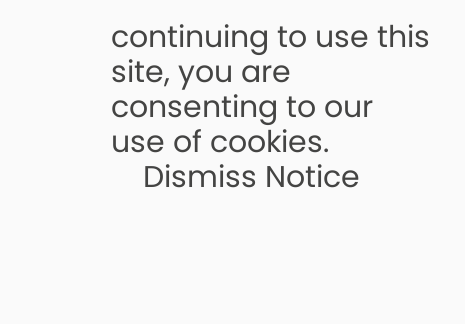continuing to use this site, you are consenting to our use of cookies.
    Dismiss Notice